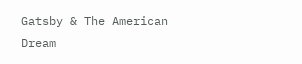Gatsby & The American Dream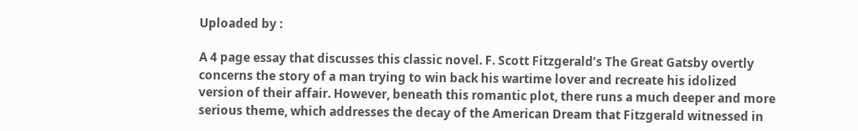Uploaded by :

A 4 page essay that discusses this classic novel. F. Scott Fitzgerald’s The Great Gatsby overtly concerns the story of a man trying to win back his wartime lover and recreate his idolized version of their affair. However, beneath this romantic plot, there runs a much deeper and more serious theme, which addresses the decay of the American Dream that Fitzgerald witnessed in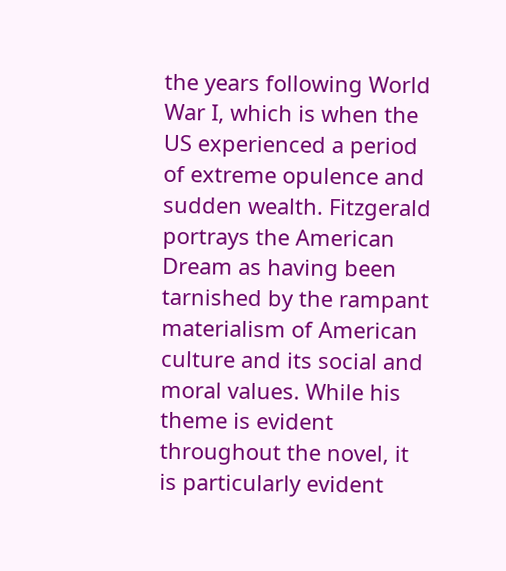the years following World War I, which is when the US experienced a period of extreme opulence and sudden wealth. Fitzgerald portrays the American Dream as having been tarnished by the rampant materialism of American culture and its social and moral values. While his theme is evident throughout the novel, it is particularly evident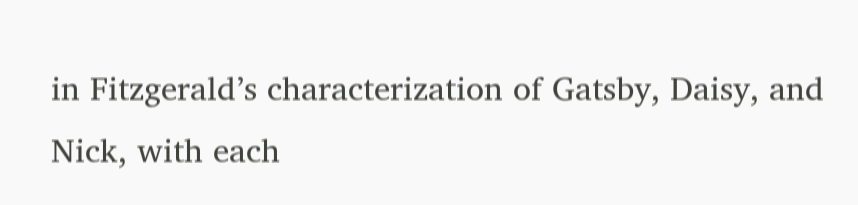in Fitzgerald’s characterization of Gatsby, Daisy, and Nick, with each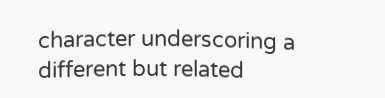character underscoring a different but related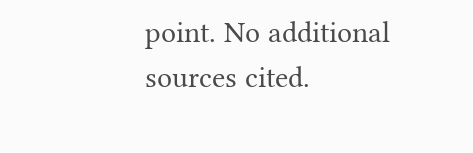point. No additional sources cited.